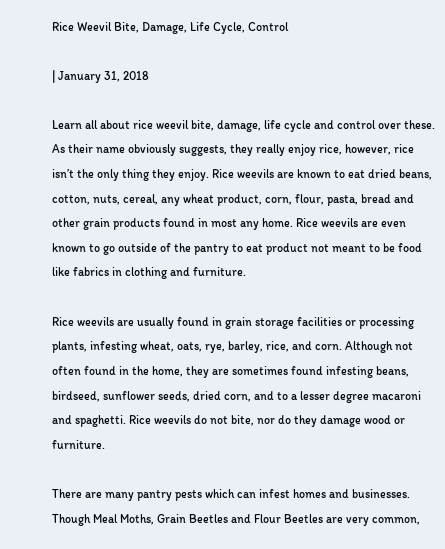Rice Weevil Bite, Damage, Life Cycle, Control

| January 31, 2018

Learn all about rice weevil bite, damage, life cycle and control over these. As their name obviously suggests, they really enjoy rice, however, rice isn’t the only thing they enjoy. Rice weevils are known to eat dried beans, cotton, nuts, cereal, any wheat product, corn, flour, pasta, bread and other grain products found in most any home. Rice weevils are even known to go outside of the pantry to eat product not meant to be food like fabrics in clothing and furniture.

Rice weevils are usually found in grain storage facilities or processing plants, infesting wheat, oats, rye, barley, rice, and corn. Although not often found in the home, they are sometimes found infesting beans, birdseed, sunflower seeds, dried corn, and to a lesser degree macaroni and spaghetti. Rice weevils do not bite, nor do they damage wood or furniture.

There are many pantry pests which can infest homes and businesses. Though Meal Moths, Grain Beetles and Flour Beetles are very common,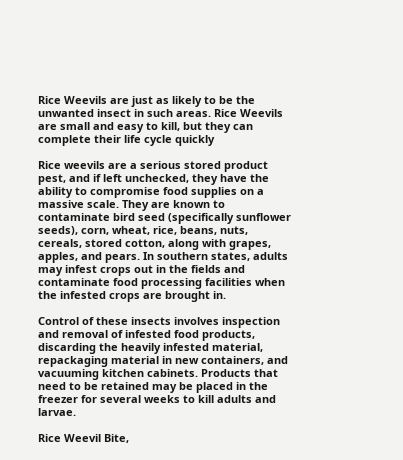Rice Weevils are just as likely to be the unwanted insect in such areas. Rice Weevils are small and easy to kill, but they can complete their life cycle quickly

Rice weevils are a serious stored product pest, and if left unchecked, they have the ability to compromise food supplies on a massive scale. They are known to contaminate bird seed (specifically sunflower seeds), corn, wheat, rice, beans, nuts, cereals, stored cotton, along with grapes, apples, and pears. In southern states, adults may infest crops out in the fields and contaminate food processing facilities when the infested crops are brought in.

Control of these insects involves inspection and removal of infested food products, discarding the heavily infested material, repackaging material in new containers, and vacuuming kitchen cabinets. Products that need to be retained may be placed in the freezer for several weeks to kill adults and larvae.

Rice Weevil Bite,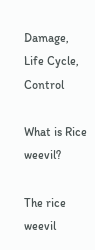Damage, Life Cycle, Control

What is Rice weevil?

The rice weevil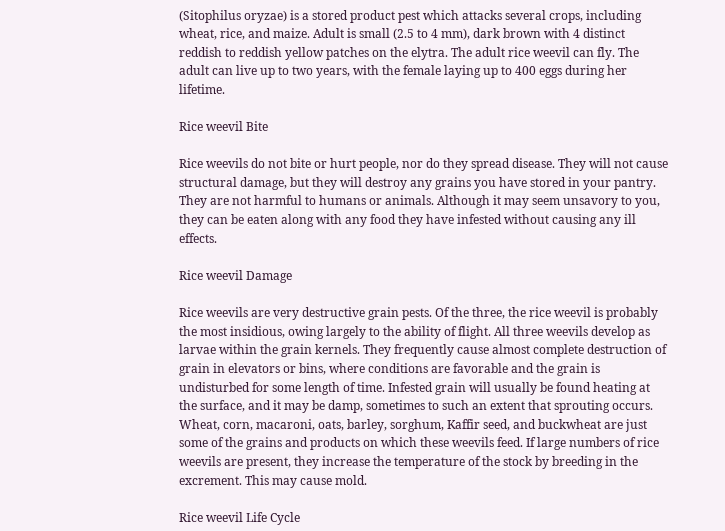(Sitophilus oryzae) is a stored product pest which attacks several crops, including wheat, rice, and maize. Adult is small (2.5 to 4 mm), dark brown with 4 distinct reddish to reddish yellow patches on the elytra. The adult rice weevil can fly. The adult can live up to two years, with the female laying up to 400 eggs during her lifetime.

Rice weevil Bite

Rice weevils do not bite or hurt people, nor do they spread disease. They will not cause structural damage, but they will destroy any grains you have stored in your pantry. They are not harmful to humans or animals. Although it may seem unsavory to you, they can be eaten along with any food they have infested without causing any ill effects.

Rice weevil Damage

Rice weevils are very destructive grain pests. Of the three, the rice weevil is probably the most insidious, owing largely to the ability of flight. All three weevils develop as larvae within the grain kernels. They frequently cause almost complete destruction of grain in elevators or bins, where conditions are favorable and the grain is undisturbed for some length of time. Infested grain will usually be found heating at the surface, and it may be damp, sometimes to such an extent that sprouting occurs. Wheat, corn, macaroni, oats, barley, sorghum, Kaffir seed, and buckwheat are just some of the grains and products on which these weevils feed. If large numbers of rice weevils are present, they increase the temperature of the stock by breeding in the excrement. This may cause mold.

Rice weevil Life Cycle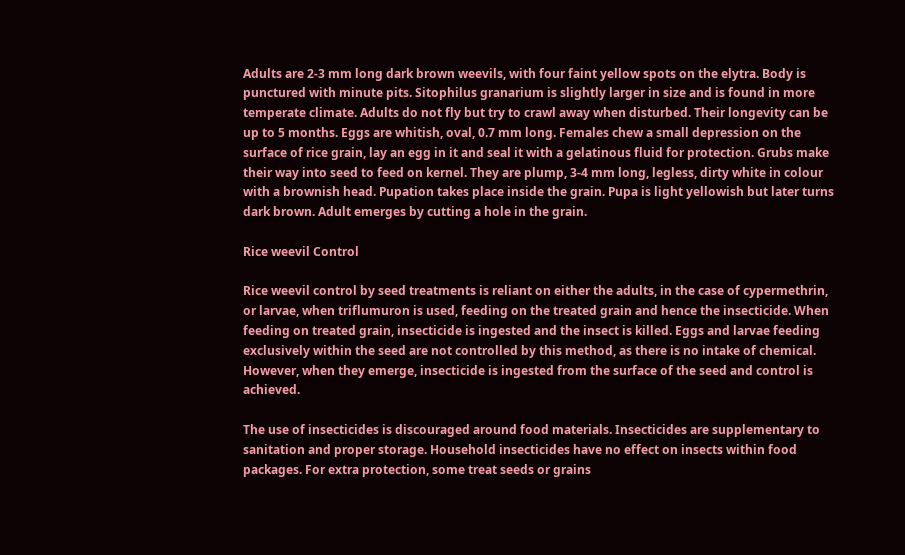Adults are 2-3 mm long dark brown weevils, with four faint yellow spots on the elytra. Body is punctured with minute pits. Sitophilus granarium is slightly larger in size and is found in more temperate climate. Adults do not fly but try to crawl away when disturbed. Their longevity can be up to 5 months. Eggs are whitish, oval, 0.7 mm long. Females chew a small depression on the surface of rice grain, lay an egg in it and seal it with a gelatinous fluid for protection. Grubs make their way into seed to feed on kernel. They are plump, 3-4 mm long, legless, dirty white in colour with a brownish head. Pupation takes place inside the grain. Pupa is light yellowish but later turns dark brown. Adult emerges by cutting a hole in the grain.

Rice weevil Control

Rice weevil control by seed treatments is reliant on either the adults, in the case of cypermethrin, or larvae, when triflumuron is used, feeding on the treated grain and hence the insecticide. When feeding on treated grain, insecticide is ingested and the insect is killed. Eggs and larvae feeding exclusively within the seed are not controlled by this method, as there is no intake of chemical. However, when they emerge, insecticide is ingested from the surface of the seed and control is achieved.

The use of insecticides is discouraged around food materials. Insecticides are supplementary to sanitation and proper storage. Household insecticides have no effect on insects within food packages. For extra protection, some treat seeds or grains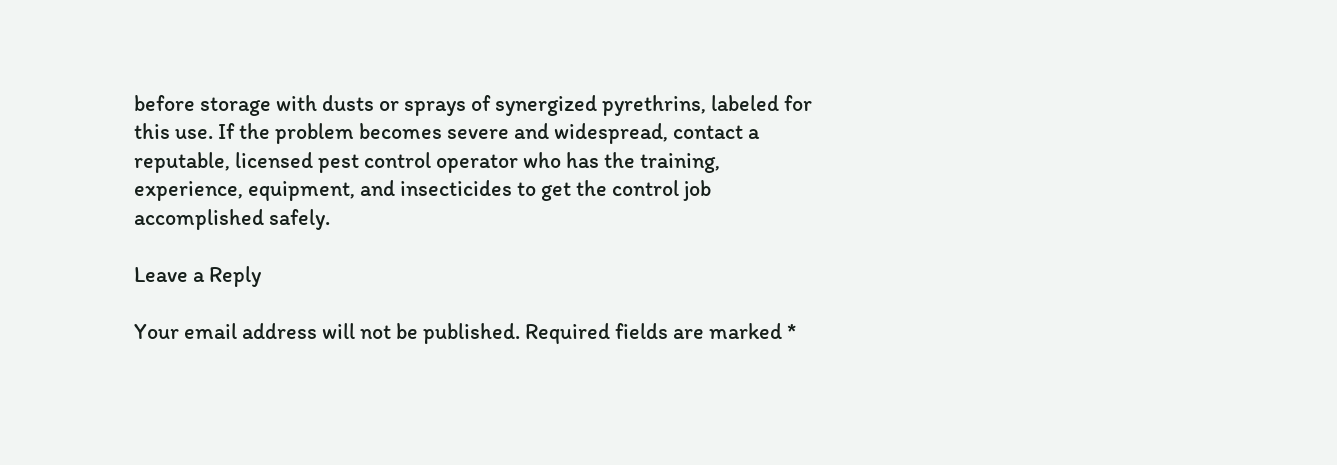before storage with dusts or sprays of synergized pyrethrins, labeled for this use. If the problem becomes severe and widespread, contact a reputable, licensed pest control operator who has the training, experience, equipment, and insecticides to get the control job accomplished safely.

Leave a Reply

Your email address will not be published. Required fields are marked *